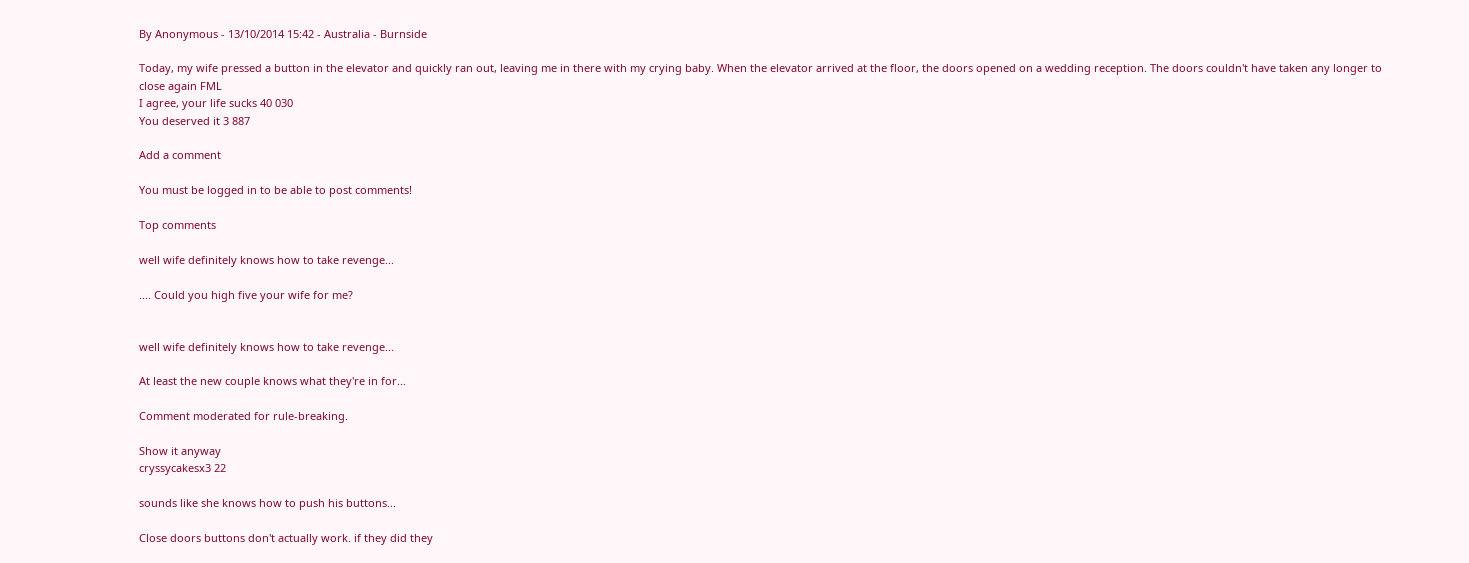By Anonymous - 13/10/2014 15:42 - Australia - Burnside

Today, my wife pressed a button in the elevator and quickly ran out, leaving me in there with my crying baby. When the elevator arrived at the floor, the doors opened on a wedding reception. The doors couldn't have taken any longer to close again FML
I agree, your life sucks 40 030
You deserved it 3 887

Add a comment

You must be logged in to be able to post comments!

Top comments

well wife definitely knows how to take revenge...

.... Could you high five your wife for me?


well wife definitely knows how to take revenge...

At least the new couple knows what they're in for...

Comment moderated for rule-breaking.

Show it anyway
cryssycakesx3 22

sounds like she knows how to push his buttons...

Close doors buttons don't actually work. if they did they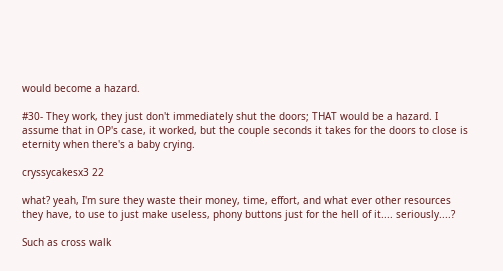would become a hazard.

#30- They work, they just don't immediately shut the doors; THAT would be a hazard. I assume that in OP's case, it worked, but the couple seconds it takes for the doors to close is eternity when there's a baby crying.

cryssycakesx3 22

what? yeah, I'm sure they waste their money, time, effort, and what ever other resources they have, to use to just make useless, phony buttons just for the hell of it.... seriously....?

Such as cross walk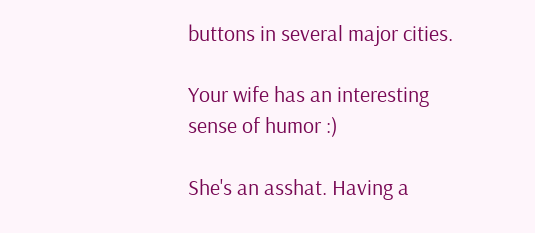buttons in several major cities.

Your wife has an interesting sense of humor :)

She's an asshat. Having a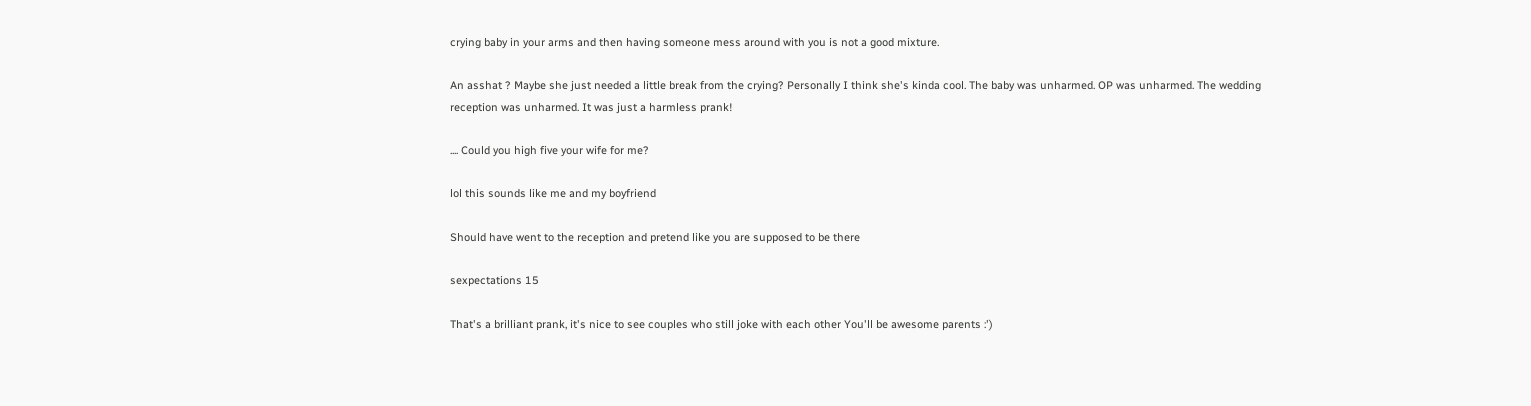crying baby in your arms and then having someone mess around with you is not a good mixture.

An asshat ? Maybe she just needed a little break from the crying? Personally I think she's kinda cool. The baby was unharmed. OP was unharmed. The wedding reception was unharmed. It was just a harmless prank!

.... Could you high five your wife for me?

lol this sounds like me and my boyfriend

Should have went to the reception and pretend like you are supposed to be there

sexpectations 15

That's a brilliant prank, it's nice to see couples who still joke with each other You'll be awesome parents :')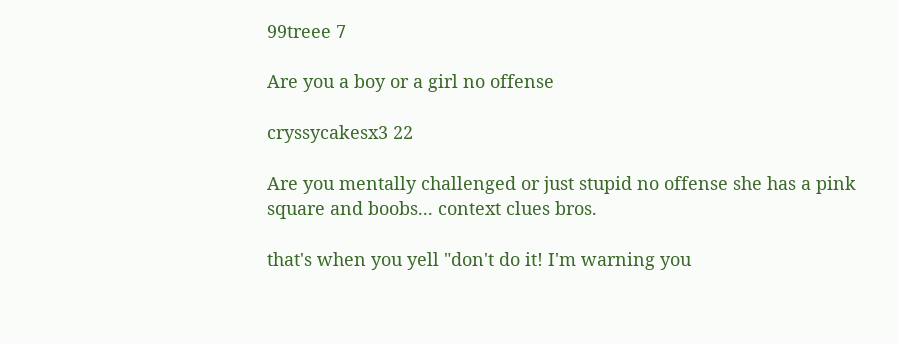99treee 7

Are you a boy or a girl no offense

cryssycakesx3 22

Are you mentally challenged or just stupid no offense she has a pink square and boobs... context clues bros.

that's when you yell "don't do it! I'm warning you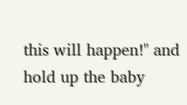this will happen!" and hold up the baby